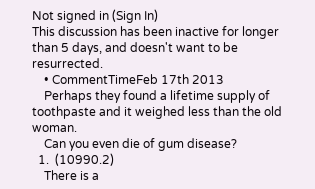Not signed in (Sign In)
This discussion has been inactive for longer than 5 days, and doesn't want to be resurrected.
    • CommentTimeFeb 17th 2013
    Perhaps they found a lifetime supply of toothpaste and it weighed less than the old woman.
    Can you even die of gum disease?
  1.  (10990.2)
    There is a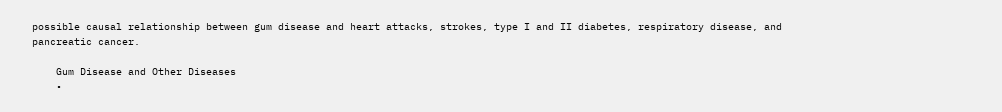possible causal relationship between gum disease and heart attacks, strokes, type I and II diabetes, respiratory disease, and pancreatic cancer.

    Gum Disease and Other Diseases
    •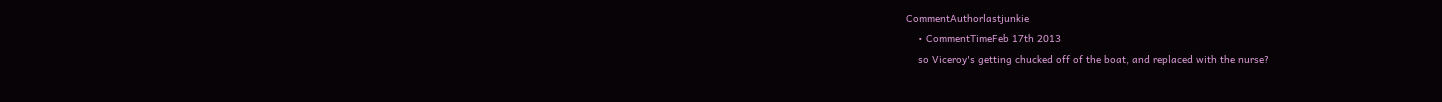CommentAuthorlastjunkie
    • CommentTimeFeb 17th 2013
    so Viceroy's getting chucked off of the boat, and replaced with the nurse?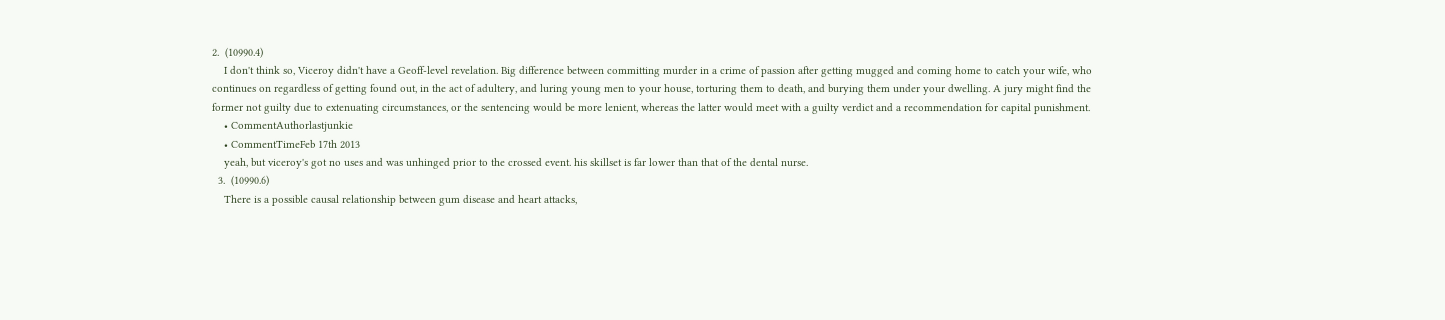2.  (10990.4)
    I don't think so, Viceroy didn't have a Geoff-level revelation. Big difference between committing murder in a crime of passion after getting mugged and coming home to catch your wife, who continues on regardless of getting found out, in the act of adultery, and luring young men to your house, torturing them to death, and burying them under your dwelling. A jury might find the former not guilty due to extenuating circumstances, or the sentencing would be more lenient, whereas the latter would meet with a guilty verdict and a recommendation for capital punishment.
    • CommentAuthorlastjunkie
    • CommentTimeFeb 17th 2013
    yeah, but viceroy's got no uses and was unhinged prior to the crossed event. his skillset is far lower than that of the dental nurse.
  3.  (10990.6)
    There is a possible causal relationship between gum disease and heart attacks,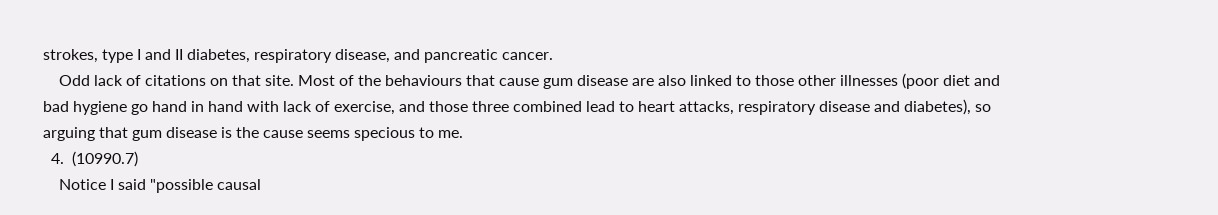strokes, type I and II diabetes, respiratory disease, and pancreatic cancer.
    Odd lack of citations on that site. Most of the behaviours that cause gum disease are also linked to those other illnesses (poor diet and bad hygiene go hand in hand with lack of exercise, and those three combined lead to heart attacks, respiratory disease and diabetes), so arguing that gum disease is the cause seems specious to me.
  4.  (10990.7)
    Notice I said "possible causal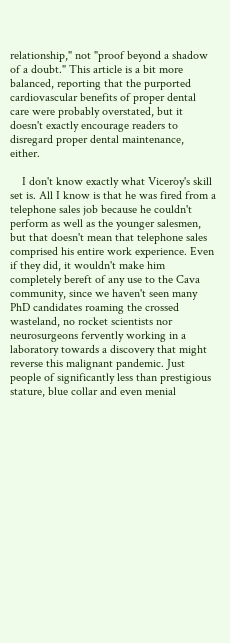relationship," not "proof beyond a shadow of a doubt." This article is a bit more balanced, reporting that the purported cardiovascular benefits of proper dental care were probably overstated, but it doesn't exactly encourage readers to disregard proper dental maintenance, either.

    I don't know exactly what Viceroy's skill set is. All I know is that he was fired from a telephone sales job because he couldn't perform as well as the younger salesmen, but that doesn't mean that telephone sales comprised his entire work experience. Even if they did, it wouldn't make him completely bereft of any use to the Cava community, since we haven't seen many PhD candidates roaming the crossed wasteland, no rocket scientists nor neurosurgeons fervently working in a laboratory towards a discovery that might reverse this malignant pandemic. Just people of significantly less than prestigious stature, blue collar and even menial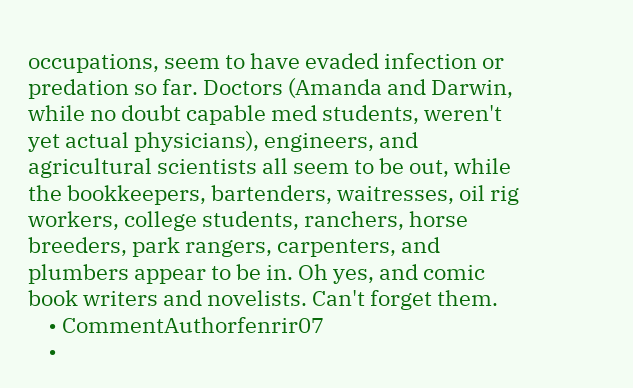occupations, seem to have evaded infection or predation so far. Doctors (Amanda and Darwin, while no doubt capable med students, weren't yet actual physicians), engineers, and agricultural scientists all seem to be out, while the bookkeepers, bartenders, waitresses, oil rig workers, college students, ranchers, horse breeders, park rangers, carpenters, and plumbers appear to be in. Oh yes, and comic book writers and novelists. Can't forget them.
    • CommentAuthorfenrir07
    •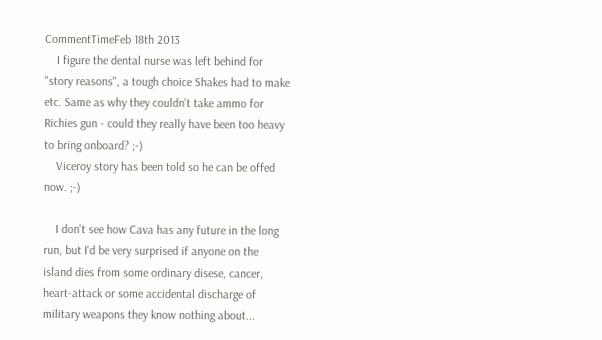CommentTimeFeb 18th 2013
    I figure the dental nurse was left behind for "story reasons", a tough choice Shakes had to make etc. Same as why they couldn't take ammo for Richies gun - could they really have been too heavy to bring onboard? ;-)
    Viceroy story has been told so he can be offed now. ;-)

    I don't see how Cava has any future in the long run, but I'd be very surprised if anyone on the island dies from some ordinary disese, cancer, heart-attack or some accidental discharge of military weapons they know nothing about...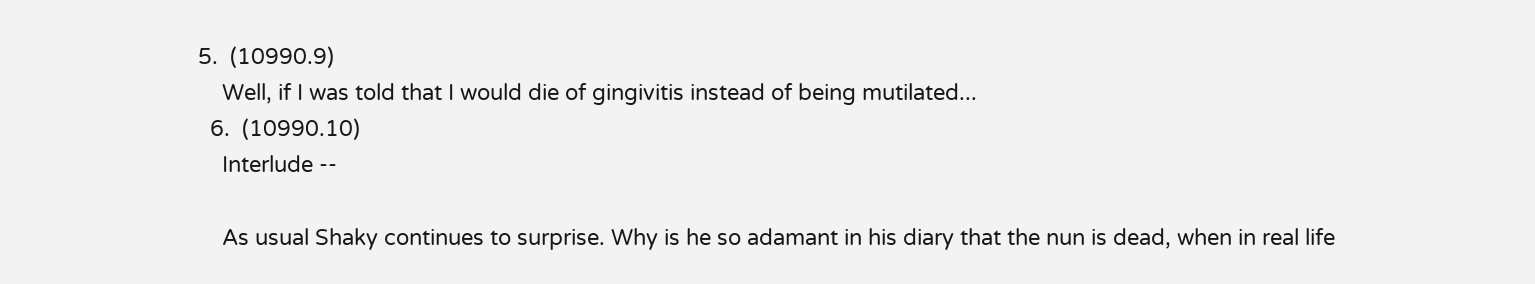5.  (10990.9)
    Well, if I was told that I would die of gingivitis instead of being mutilated...
  6.  (10990.10)
    Interlude --

    As usual Shaky continues to surprise. Why is he so adamant in his diary that the nun is dead, when in real life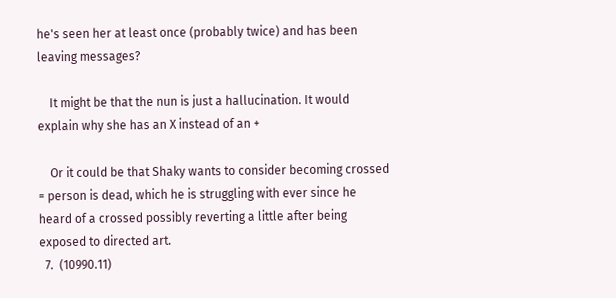he's seen her at least once (probably twice) and has been leaving messages?

    It might be that the nun is just a hallucination. It would explain why she has an X instead of an +

    Or it could be that Shaky wants to consider becoming crossed = person is dead, which he is struggling with ever since he heard of a crossed possibly reverting a little after being exposed to directed art.
  7.  (10990.11)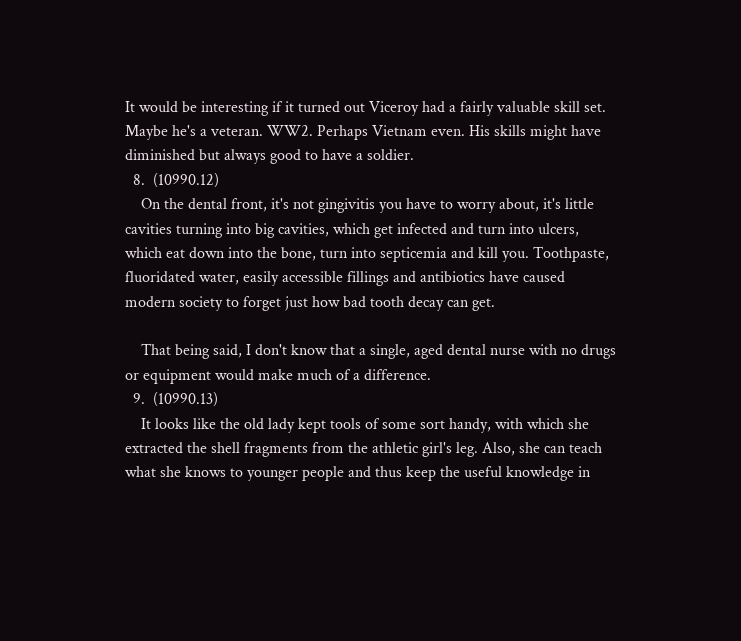It would be interesting if it turned out Viceroy had a fairly valuable skill set. Maybe he's a veteran. WW2. Perhaps Vietnam even. His skills might have diminished but always good to have a soldier.
  8.  (10990.12)
    On the dental front, it's not gingivitis you have to worry about, it's little cavities turning into big cavities, which get infected and turn into ulcers, which eat down into the bone, turn into septicemia and kill you. Toothpaste, fluoridated water, easily accessible fillings and antibiotics have caused modern society to forget just how bad tooth decay can get.

    That being said, I don't know that a single, aged dental nurse with no drugs or equipment would make much of a difference.
  9.  (10990.13)
    It looks like the old lady kept tools of some sort handy, with which she extracted the shell fragments from the athletic girl's leg. Also, she can teach what she knows to younger people and thus keep the useful knowledge in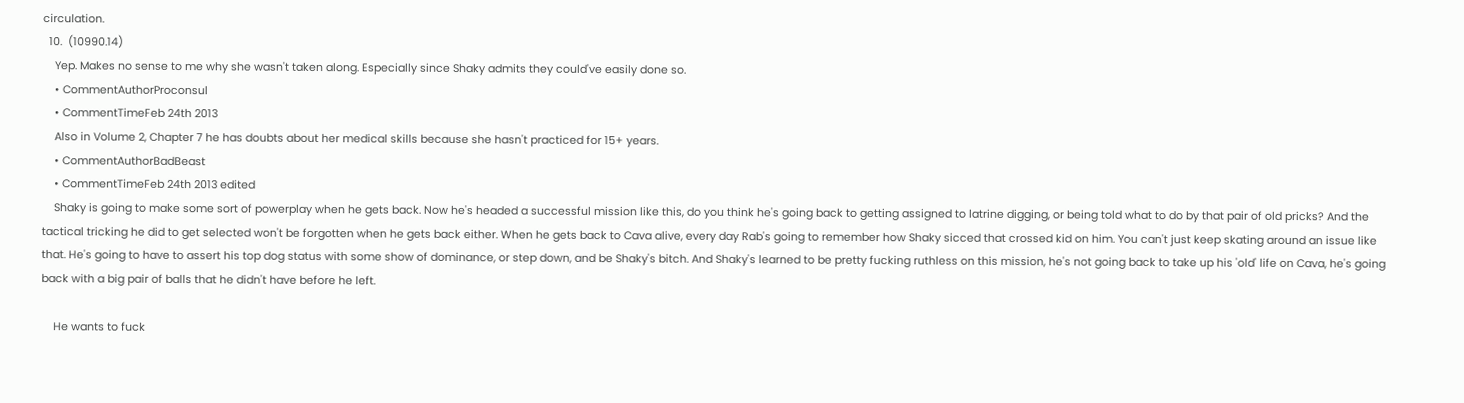circulation.
  10.  (10990.14)
    Yep. Makes no sense to me why she wasn't taken along. Especially since Shaky admits they could've easily done so.
    • CommentAuthorProconsul
    • CommentTimeFeb 24th 2013
    Also in Volume 2, Chapter 7 he has doubts about her medical skills because she hasn't practiced for 15+ years.
    • CommentAuthorBadBeast
    • CommentTimeFeb 24th 2013 edited
    Shaky is going to make some sort of powerplay when he gets back. Now he's headed a successful mission like this, do you think he's going back to getting assigned to latrine digging, or being told what to do by that pair of old pricks? And the tactical tricking he did to get selected won't be forgotten when he gets back either. When he gets back to Cava alive, every day Rab's going to remember how Shaky sicced that crossed kid on him. You can't just keep skating around an issue like that. He's going to have to assert his top dog status with some show of dominance, or step down, and be Shaky's bitch. And Shaky's learned to be pretty fucking ruthless on this mission, he's not going back to take up his 'old' life on Cava, he's going back with a big pair of balls that he didn't have before he left.

    He wants to fuck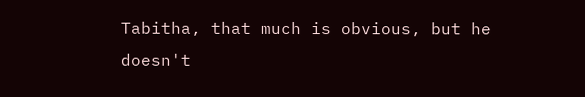Tabitha, that much is obvious, but he doesn't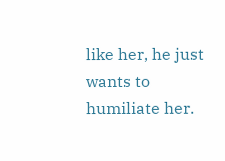like her, he just wants to humiliate her.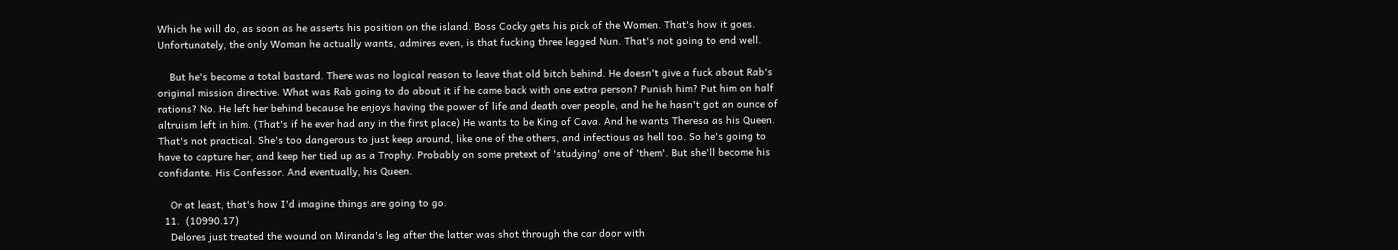Which he will do, as soon as he asserts his position on the island. Boss Cocky gets his pick of the Women. That's how it goes. Unfortunately, the only Woman he actually wants, admires even, is that fucking three legged Nun. That's not going to end well.

    But he's become a total bastard. There was no logical reason to leave that old bitch behind. He doesn't give a fuck about Rab's original mission directive. What was Rab going to do about it if he came back with one extra person? Punish him? Put him on half rations? No. He left her behind because he enjoys having the power of life and death over people, and he he hasn't got an ounce of altruism left in him. (That's if he ever had any in the first place) He wants to be King of Cava. And he wants Theresa as his Queen. That's not practical. She's too dangerous to just keep around, like one of the others, and infectious as hell too. So he's going to have to capture her, and keep her tied up as a Trophy. Probably on some pretext of 'studying' one of 'them'. But she'll become his confidante. His Confessor. And eventually, his Queen.

    Or at least, that's how I'd imagine things are going to go.
  11.  (10990.17)
    Delores just treated the wound on Miranda's leg after the latter was shot through the car door with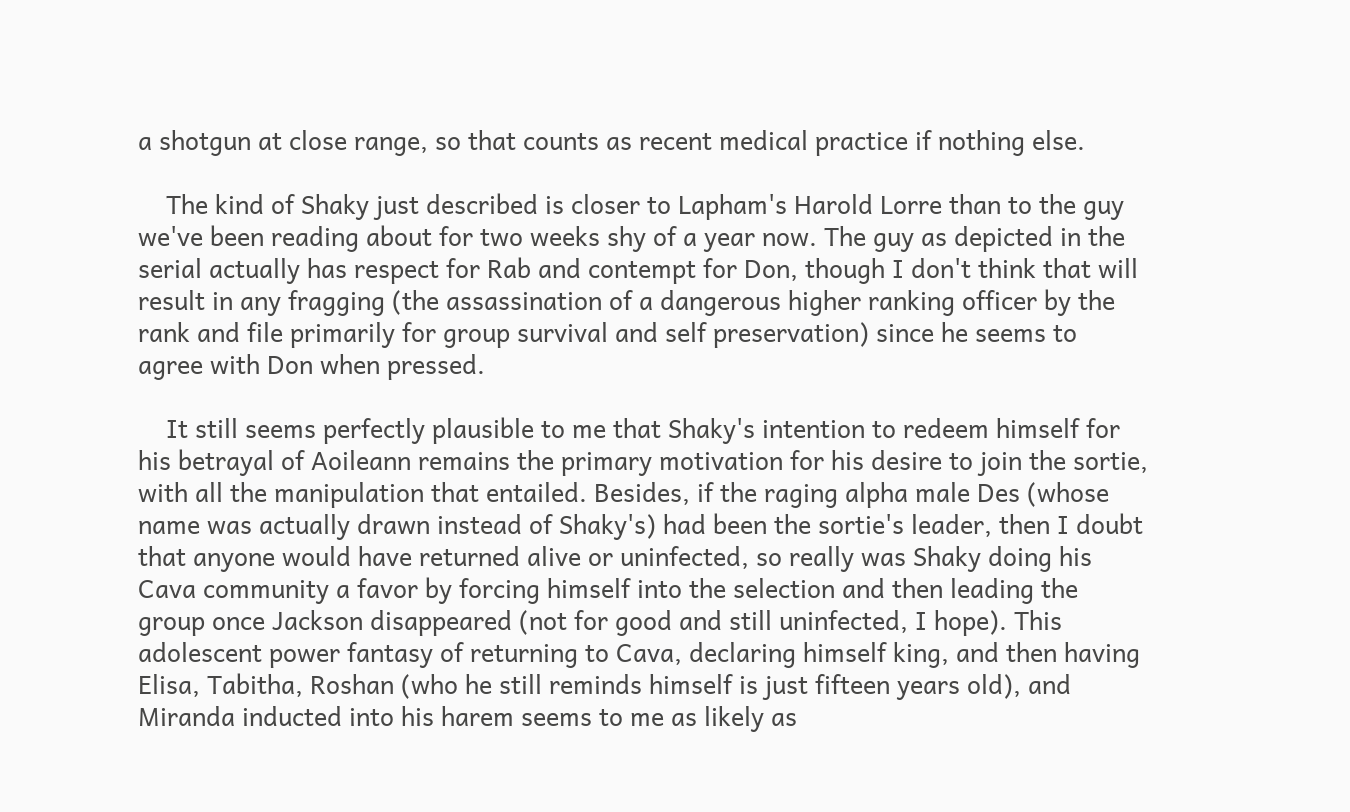a shotgun at close range, so that counts as recent medical practice if nothing else.

    The kind of Shaky just described is closer to Lapham's Harold Lorre than to the guy we've been reading about for two weeks shy of a year now. The guy as depicted in the serial actually has respect for Rab and contempt for Don, though I don't think that will result in any fragging (the assassination of a dangerous higher ranking officer by the rank and file primarily for group survival and self preservation) since he seems to agree with Don when pressed.

    It still seems perfectly plausible to me that Shaky's intention to redeem himself for his betrayal of Aoileann remains the primary motivation for his desire to join the sortie, with all the manipulation that entailed. Besides, if the raging alpha male Des (whose name was actually drawn instead of Shaky's) had been the sortie's leader, then I doubt that anyone would have returned alive or uninfected, so really was Shaky doing his Cava community a favor by forcing himself into the selection and then leading the group once Jackson disappeared (not for good and still uninfected, I hope). This adolescent power fantasy of returning to Cava, declaring himself king, and then having Elisa, Tabitha, Roshan (who he still reminds himself is just fifteen years old), and Miranda inducted into his harem seems to me as likely as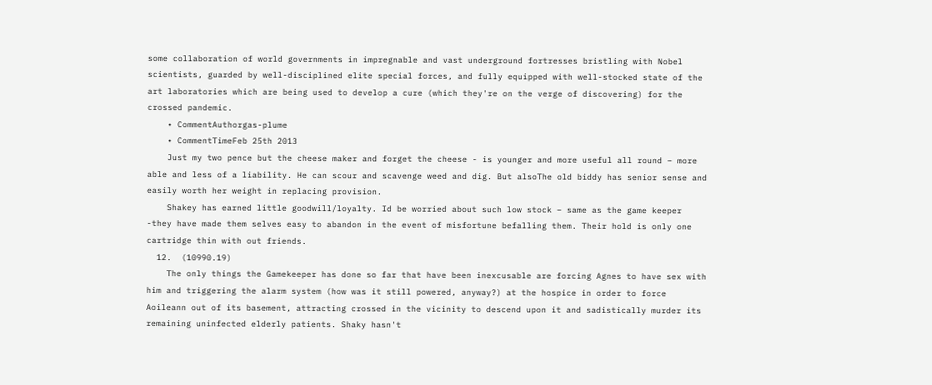some collaboration of world governments in impregnable and vast underground fortresses bristling with Nobel scientists, guarded by well-disciplined elite special forces, and fully equipped with well-stocked state of the art laboratories which are being used to develop a cure (which they're on the verge of discovering) for the crossed pandemic.
    • CommentAuthorgas-plume
    • CommentTimeFeb 25th 2013
    Just my two pence but the cheese maker and forget the cheese - is younger and more useful all round – more able and less of a liability. He can scour and scavenge weed and dig. But alsoThe old biddy has senior sense and easily worth her weight in replacing provision.
    Shakey has earned little goodwill/loyalty. Id be worried about such low stock – same as the game keeper -they have made them selves easy to abandon in the event of misfortune befalling them. Their hold is only one cartridge thin with out friends.
  12.  (10990.19)
    The only things the Gamekeeper has done so far that have been inexcusable are forcing Agnes to have sex with him and triggering the alarm system (how was it still powered, anyway?) at the hospice in order to force Aoileann out of its basement, attracting crossed in the vicinity to descend upon it and sadistically murder its remaining uninfected elderly patients. Shaky hasn't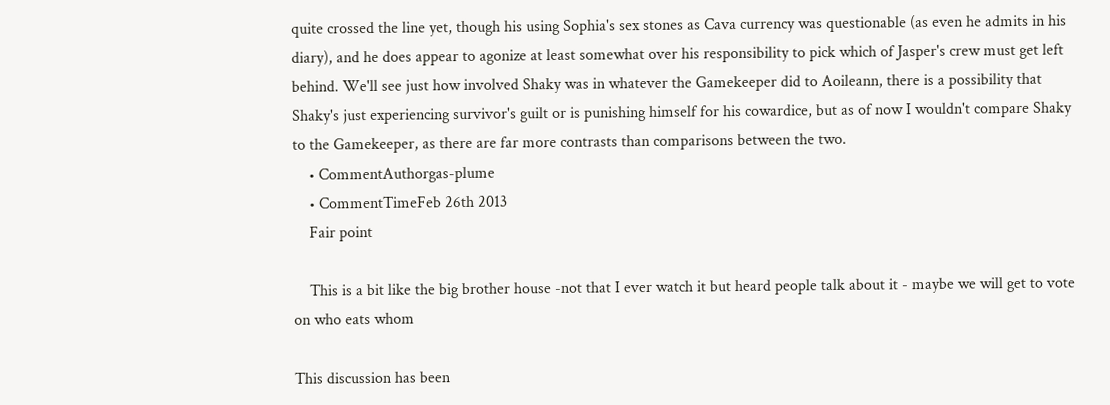quite crossed the line yet, though his using Sophia's sex stones as Cava currency was questionable (as even he admits in his diary), and he does appear to agonize at least somewhat over his responsibility to pick which of Jasper's crew must get left behind. We'll see just how involved Shaky was in whatever the Gamekeeper did to Aoileann, there is a possibility that Shaky's just experiencing survivor's guilt or is punishing himself for his cowardice, but as of now I wouldn't compare Shaky to the Gamekeeper, as there are far more contrasts than comparisons between the two.
    • CommentAuthorgas-plume
    • CommentTimeFeb 26th 2013
    Fair point

    This is a bit like the big brother house -not that I ever watch it but heard people talk about it - maybe we will get to vote on who eats whom

This discussion has been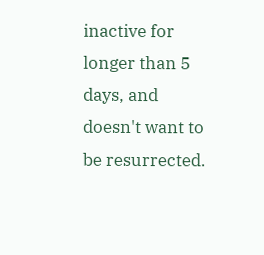inactive for longer than 5 days, and doesn't want to be resurrected.